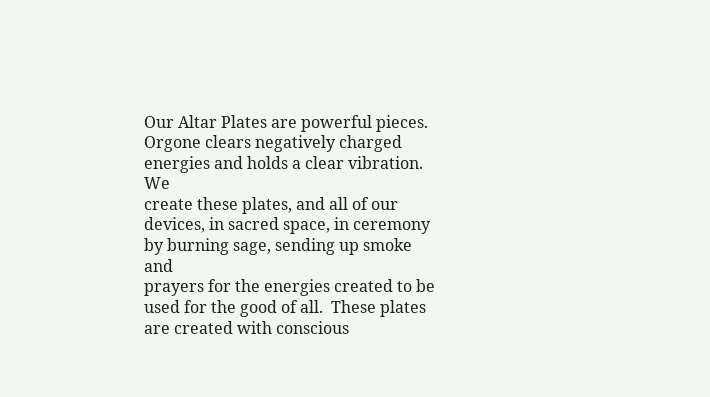Our Altar Plates are powerful pieces.  Orgone clears negatively charged energies and holds a clear vibration.  We
create these plates, and all of our devices, in sacred space, in ceremony by burning sage, sending up smoke and
prayers for the energies created to be used for the good of all.  These plates are created with conscious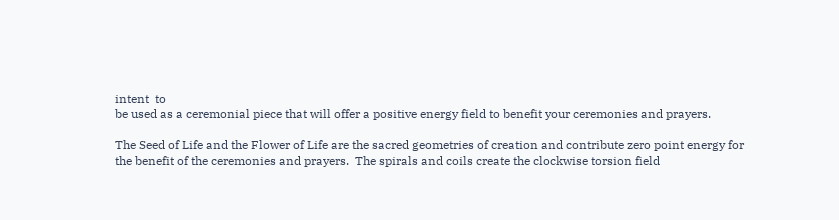intent  to
be used as a ceremonial piece that will offer a positive energy field to benefit your ceremonies and prayers.

The Seed of Life and the Flower of Life are the sacred geometries of creation and contribute zero point energy for
the benefit of the ceremonies and prayers.  The spirals and coils create the clockwise torsion field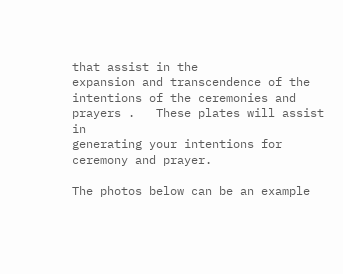that assist in the
expansion and transcendence of the intentions of the ceremonies and prayers .   These plates will assist in
generating your intentions for ceremony and prayer.

The photos below can be an example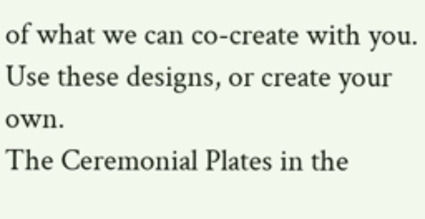of what we can co-create with you.  Use these designs, or create your own.
The Ceremonial Plates in the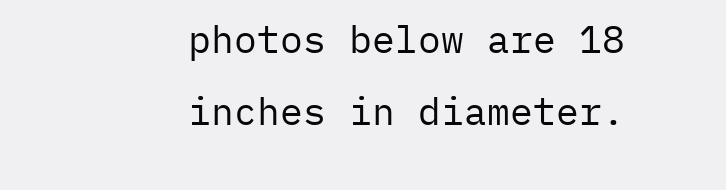photos below are 18 inches in diameter.